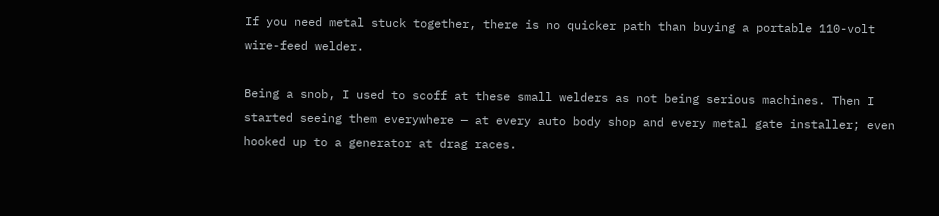If you need metal stuck together, there is no quicker path than buying a portable 110-volt wire-feed welder.

Being a snob, I used to scoff at these small welders as not being serious machines. Then I started seeing them everywhere — at every auto body shop and every metal gate installer; even hooked up to a generator at drag races.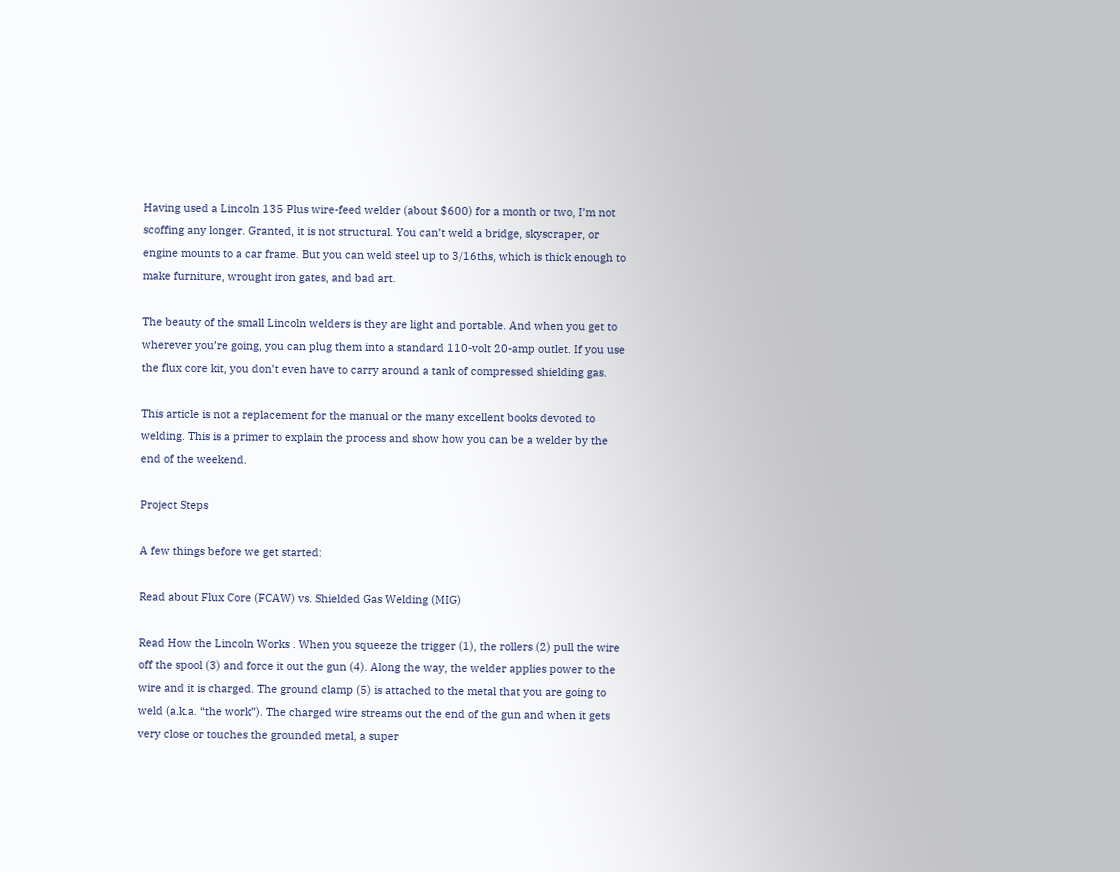Having used a Lincoln 135 Plus wire-feed welder (about $600) for a month or two, I’m not scoffing any longer. Granted, it is not structural. You can’t weld a bridge, skyscraper, or engine mounts to a car frame. But you can weld steel up to 3/16ths, which is thick enough to make furniture, wrought iron gates, and bad art.

The beauty of the small Lincoln welders is they are light and portable. And when you get to wherever you’re going, you can plug them into a standard 110-volt 20-amp outlet. If you use the flux core kit, you don’t even have to carry around a tank of compressed shielding gas.

This article is not a replacement for the manual or the many excellent books devoted to welding. This is a primer to explain the process and show how you can be a welder by the end of the weekend.

Project Steps

A few things before we get started:

Read about Flux Core (FCAW) vs. Shielded Gas Welding (MIG)

Read How the Lincoln Works . When you squeeze the trigger (1), the rollers (2) pull the wire off the spool (3) and force it out the gun (4). Along the way, the welder applies power to the wire and it is charged. The ground clamp (5) is attached to the metal that you are going to weld (a.k.a. “the work”). The charged wire streams out the end of the gun and when it gets very close or touches the grounded metal, a super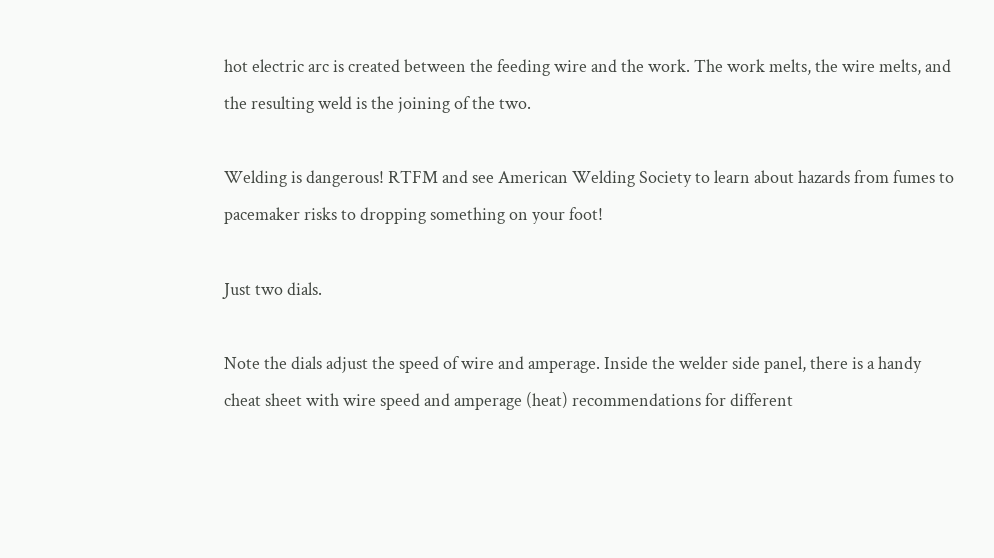hot electric arc is created between the feeding wire and the work. The work melts, the wire melts, and the resulting weld is the joining of the two.

Welding is dangerous! RTFM and see American Welding Society to learn about hazards from fumes to pacemaker risks to dropping something on your foot!

Just two dials.

Note the dials adjust the speed of wire and amperage. Inside the welder side panel, there is a handy cheat sheet with wire speed and amperage (heat) recommendations for different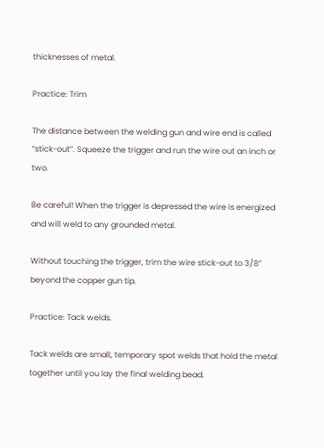thicknesses of metal.

Practice: Trim

The distance between the welding gun and wire end is called “stick-out”. Squeeze the trigger and run the wire out an inch or two.

Be careful! When the trigger is depressed the wire is energized and will weld to any grounded metal.

Without touching the trigger, trim the wire stick-out to 3/8” beyond the copper gun tip.

Practice: Tack welds.

Tack welds are small, temporary spot welds that hold the metal together until you lay the final welding bead.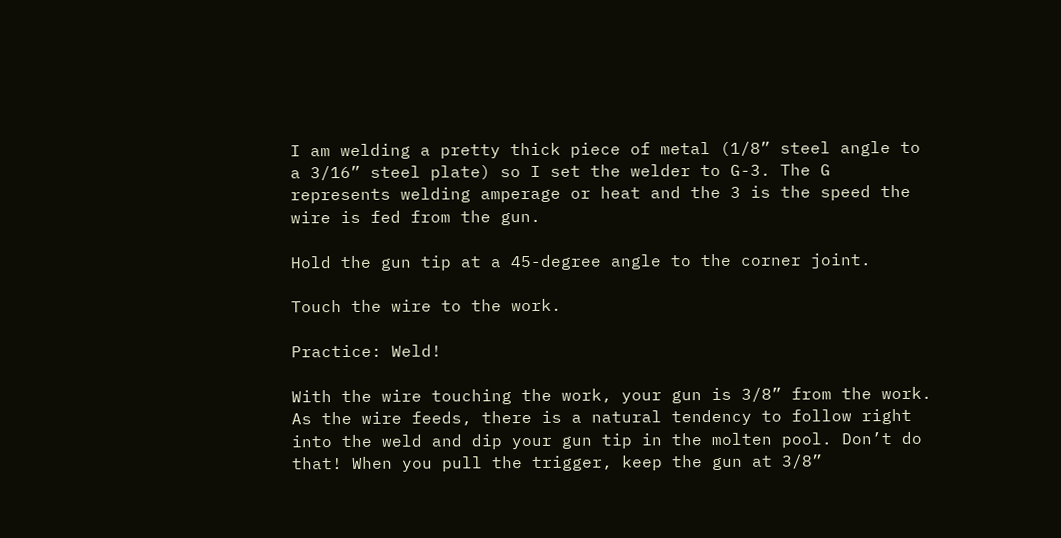I am welding a pretty thick piece of metal (1/8” steel angle to a 3/16” steel plate) so I set the welder to G-3. The G represents welding amperage or heat and the 3 is the speed the wire is fed from the gun.

Hold the gun tip at a 45-degree angle to the corner joint.

Touch the wire to the work.

Practice: Weld!

With the wire touching the work, your gun is 3/8” from the work. As the wire feeds, there is a natural tendency to follow right into the weld and dip your gun tip in the molten pool. Don’t do that! When you pull the trigger, keep the gun at 3/8”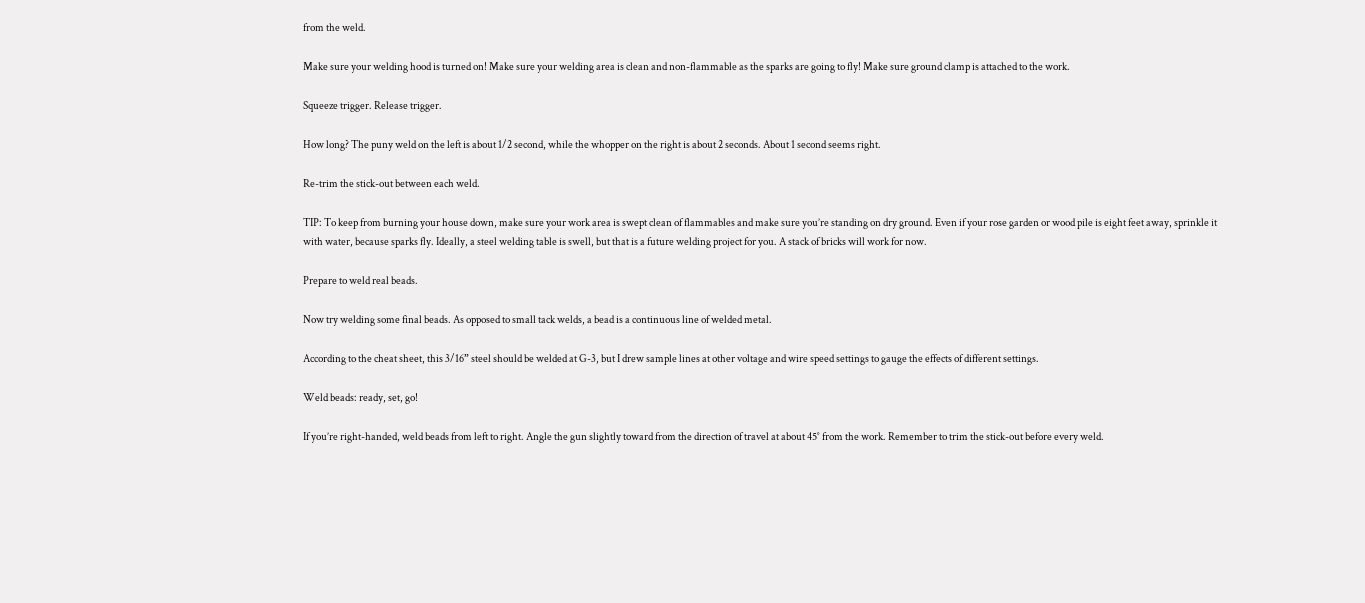from the weld.

Make sure your welding hood is turned on! Make sure your welding area is clean and non-flammable as the sparks are going to fly! Make sure ground clamp is attached to the work.

Squeeze trigger. Release trigger.

How long? The puny weld on the left is about 1/2 second, while the whopper on the right is about 2 seconds. About 1 second seems right.

Re-trim the stick-out between each weld.

TIP: To keep from burning your house down, make sure your work area is swept clean of flammables and make sure you’re standing on dry ground. Even if your rose garden or wood pile is eight feet away, sprinkle it with water, because sparks fly. Ideally, a steel welding table is swell, but that is a future welding project for you. A stack of bricks will work for now.

Prepare to weld real beads.

Now try welding some final beads. As opposed to small tack welds, a bead is a continuous line of welded metal.

According to the cheat sheet, this 3/16” steel should be welded at G-3, but I drew sample lines at other voltage and wire speed settings to gauge the effects of different settings.

Weld beads: ready, set, go!

If you’re right-handed, weld beads from left to right. Angle the gun slightly toward from the direction of travel at about 45° from the work. Remember to trim the stick-out before every weld.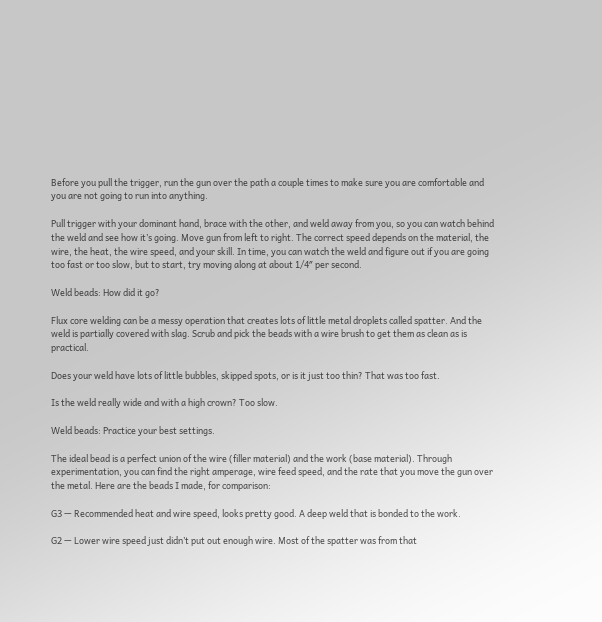Before you pull the trigger, run the gun over the path a couple times to make sure you are comfortable and you are not going to run into anything.

Pull trigger with your dominant hand, brace with the other, and weld away from you, so you can watch behind the weld and see how it’s going. Move gun from left to right. The correct speed depends on the material, the wire, the heat, the wire speed, and your skill. In time, you can watch the weld and figure out if you are going too fast or too slow, but to start, try moving along at about 1/4″ per second.

Weld beads: How did it go?

Flux core welding can be a messy operation that creates lots of little metal droplets called spatter. And the weld is partially covered with slag. Scrub and pick the beads with a wire brush to get them as clean as is practical.

Does your weld have lots of little bubbles, skipped spots, or is it just too thin? That was too fast.

Is the weld really wide and with a high crown? Too slow.

Weld beads: Practice your best settings.

The ideal bead is a perfect union of the wire (filler material) and the work (base material). Through experimentation, you can find the right amperage, wire feed speed, and the rate that you move the gun over the metal. Here are the beads I made, for comparison:

G3 — Recommended heat and wire speed, looks pretty good. A deep weld that is bonded to the work.

G2 — Lower wire speed just didn’t put out enough wire. Most of the spatter was from that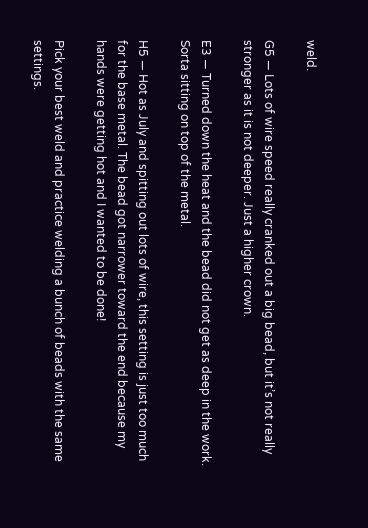weld.

G5 — Lots of wire speed really cranked out a big bead, but it’s not really stronger as it is not deeper. Just a higher crown.

E3 — Turned down the heat and the bead did not get as deep in the work. Sorta sitting on top of the metal.

H5 — Hot as July and spitting out lots of wire, this setting is just too much for the base metal. The bead got narrower toward the end because my hands were getting hot and I wanted to be done!

Pick your best weld and practice welding a bunch of beads with the same settings.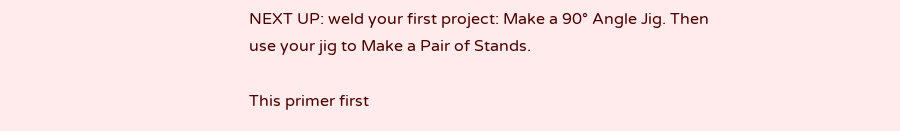NEXT UP: weld your first project: Make a 90° Angle Jig. Then use your jig to Make a Pair of Stands.

This primer first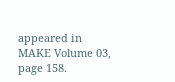appeared in MAKE Volume 03, page 158.